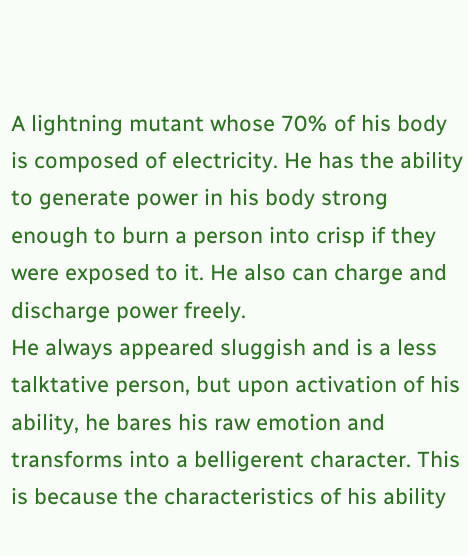A lightning mutant whose 70% of his body is composed of electricity. He has the ability to generate power in his body strong enough to burn a person into crisp if they were exposed to it. He also can charge and discharge power freely.
He always appeared sluggish and is a less talktative person, but upon activation of his ability, he bares his raw emotion and transforms into a belligerent character. This is because the characteristics of his ability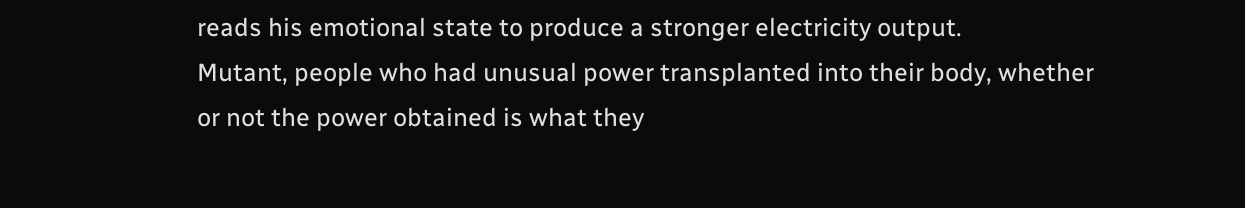reads his emotional state to produce a stronger electricity output.
Mutant, people who had unusual power transplanted into their body, whether or not the power obtained is what they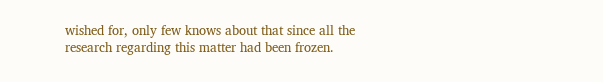wished for, only few knows about that since all the research regarding this matter had been frozen.